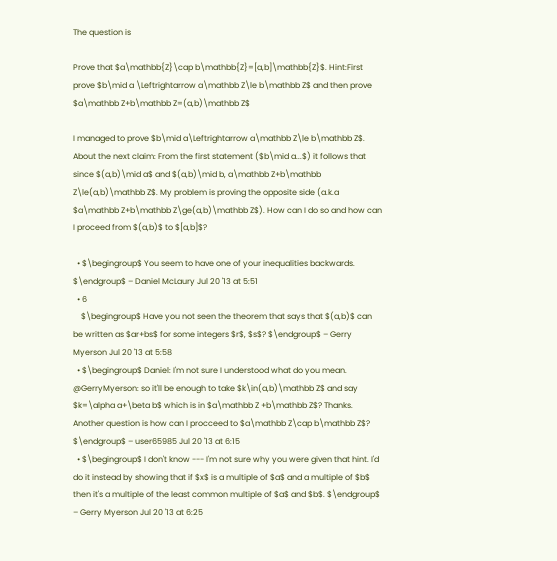The question is

Prove that $a\mathbb{Z}\cap b\mathbb{Z}=[a,b]\mathbb{Z}$. Hint:First prove $b\mid a \Leftrightarrow a\mathbb Z\le b\mathbb Z$ and then prove $a\mathbb Z+b\mathbb Z=(a,b)\mathbb Z$

I managed to prove $b\mid a\Leftrightarrow a\mathbb Z\le b\mathbb Z$. About the next claim: From the first statement ($b\mid a...$) it follows that since $(a,b)\mid a$ and $(a,b)\mid b, a\mathbb Z+b\mathbb Z\le(a,b)\mathbb Z$. My problem is proving the opposite side (a.k.a $a\mathbb Z+b\mathbb Z\ge(a,b)\mathbb Z$). How can I do so and how can I proceed from $(a,b)$ to $[a,b]$?

  • $\begingroup$ You seem to have one of your inequalities backwards. $\endgroup$ – Daniel McLaury Jul 20 '13 at 5:51
  • 6
    $\begingroup$ Have you not seen the theorem that says that $(a,b)$ can be written as $ar+bs$ for some integers $r$, $s$? $\endgroup$ – Gerry Myerson Jul 20 '13 at 5:58
  • $\begingroup$ Daniel: I'm not sure I understood what do you mean. @GerryMyerson: so it'll be enough to take $k\in(a,b)\mathbb Z$ and say $k=\alpha a+\beta b$ which is in $a\mathbb Z +b\mathbb Z$? Thanks. Another question is how can I procceed to $a\mathbb Z\cap b\mathbb Z$? $\endgroup$ – user65985 Jul 20 '13 at 6:15
  • $\begingroup$ I don't know --- I'm not sure why you were given that hint. I'd do it instead by showing that if $x$ is a multiple of $a$ and a multiple of $b$ then it's a multiple of the least common multiple of $a$ and $b$. $\endgroup$ – Gerry Myerson Jul 20 '13 at 6:25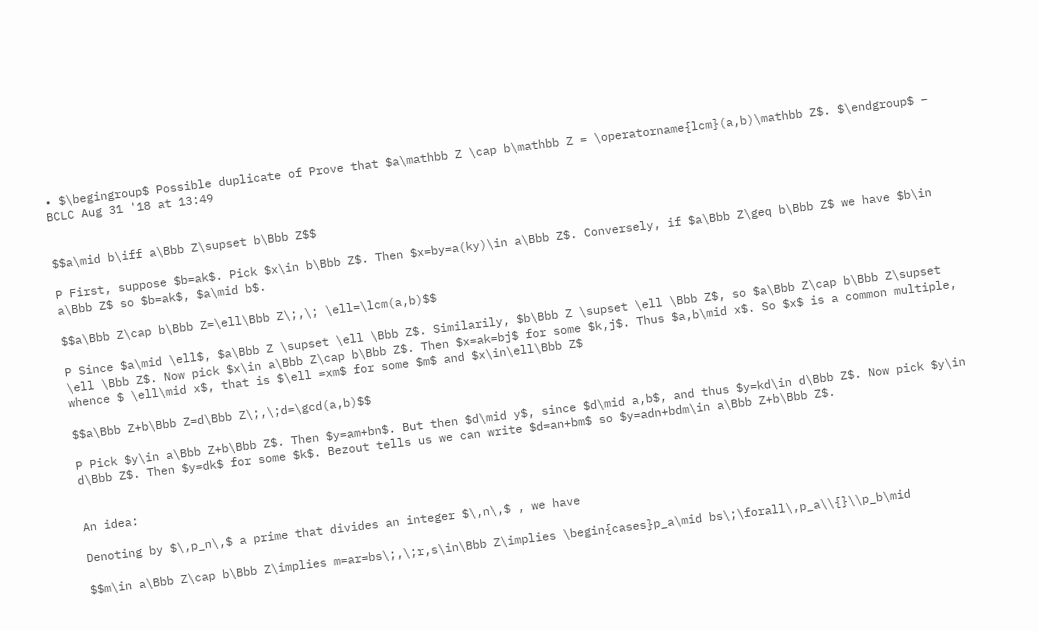• $\begingroup$ Possible duplicate of Prove that $a\mathbb Z \cap b\mathbb Z = \operatorname{lcm}(a,b)\mathbb Z$. $\endgroup$ – BCLC Aug 31 '18 at 13:49


$$a\mid b\iff a\Bbb Z\supset b\Bbb Z$$

P First, suppose $b=ak$. Pick $x\in b\Bbb Z$. Then $x=by=a(ky)\in a\Bbb Z$. Conversely, if $a\Bbb Z\geq b\Bbb Z$ we have $b\in a\Bbb Z$ so $b=ak$, $a\mid b$.

$$a\Bbb Z\cap b\Bbb Z=\ell\Bbb Z\;,\; \ell=\lcm(a,b)$$

P Since $a\mid \ell$, $a\Bbb Z \supset \ell \Bbb Z$. Similarily, $b\Bbb Z \supset \ell \Bbb Z$, so $a\Bbb Z\cap b\Bbb Z\supset \ell \Bbb Z$. Now pick $x\in a\Bbb Z\cap b\Bbb Z$. Then $x=ak=bj$ for some $k,j$. Thus $a,b\mid x$. So $x$ is a common multiple, whence $ \ell\mid x$, that is $\ell =xm$ for some $m$ and $x\in\ell\Bbb Z$

$$a\Bbb Z+b\Bbb Z=d\Bbb Z\;,\;d=\gcd(a,b)$$

P Pick $y\in a\Bbb Z+b\Bbb Z$. Then $y=am+bn$. But then $d\mid y$, since $d\mid a,b$, and thus $y=kd\in d\Bbb Z$. Now pick $y\in d\Bbb Z$. Then $y=dk$ for some $k$. Bezout tells us we can write $d=an+bm$ so $y=adn+bdm\in a\Bbb Z+b\Bbb Z$.


An idea:

Denoting by $\,p_n\,$ a prime that divides an integer $\,n\,$ , we have

$$m\in a\Bbb Z\cap b\Bbb Z\implies m=ar=bs\;,\;r,s\in\Bbb Z\implies \begin{cases}p_a\mid bs\;\forall\,p_a\\{}\\p_b\mid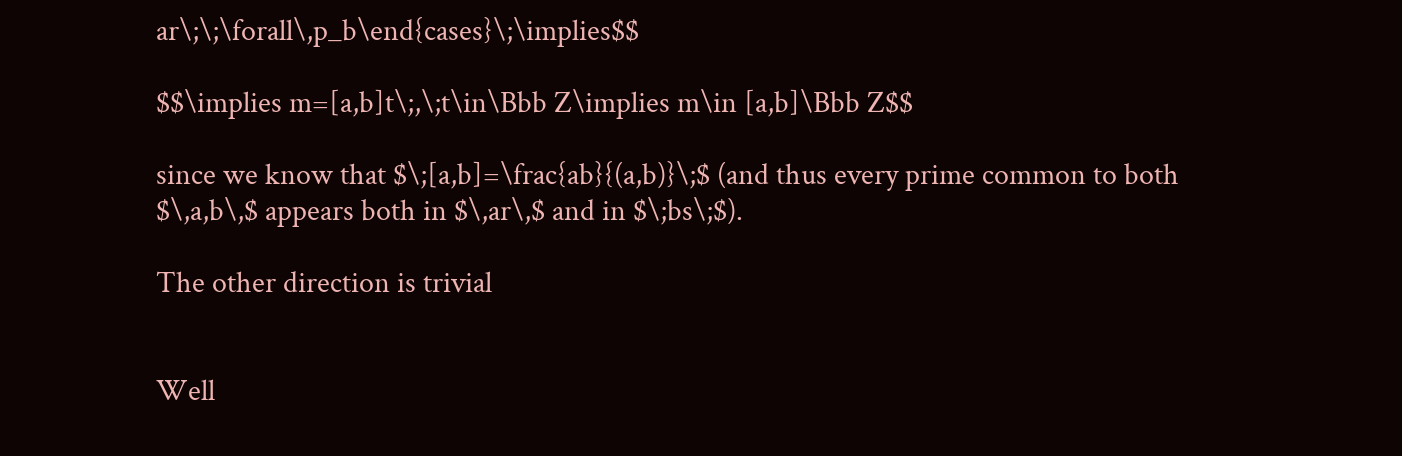ar\;\;\forall\,p_b\end{cases}\;\implies$$

$$\implies m=[a,b]t\;,\;t\in\Bbb Z\implies m\in [a,b]\Bbb Z$$

since we know that $\;[a,b]=\frac{ab}{(a,b)}\;$ (and thus every prime common to both $\,a,b\,$ appears both in $\,ar\,$ and in $\;bs\;$).

The other direction is trivial


Well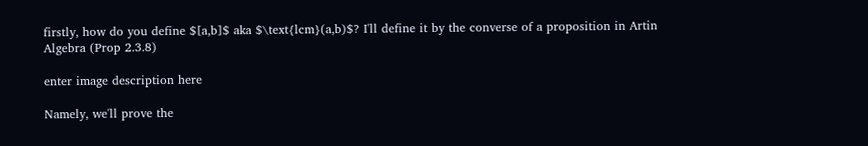firstly, how do you define $[a,b]$ aka $\text{lcm}(a,b)$? I'll define it by the converse of a proposition in Artin Algebra (Prop 2.3.8)

enter image description here

Namely, we'll prove the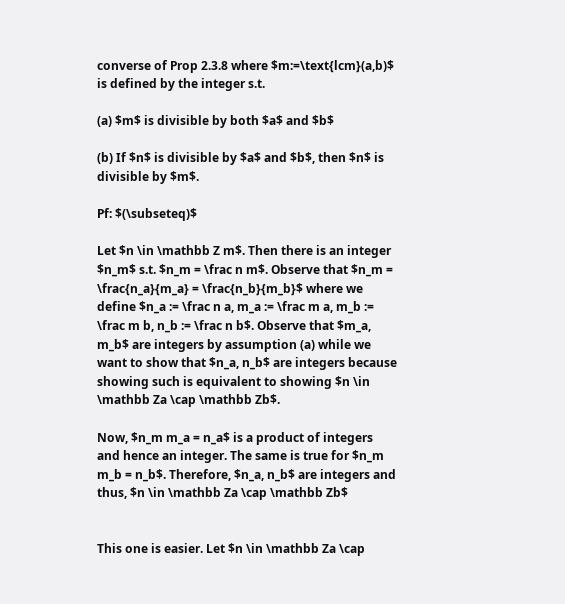converse of Prop 2.3.8 where $m:=\text{lcm}(a,b)$ is defined by the integer s.t.

(a) $m$ is divisible by both $a$ and $b$

(b) If $n$ is divisible by $a$ and $b$, then $n$ is divisible by $m$.

Pf: $(\subseteq)$

Let $n \in \mathbb Z m$. Then there is an integer $n_m$ s.t. $n_m = \frac n m$. Observe that $n_m = \frac{n_a}{m_a} = \frac{n_b}{m_b}$ where we define $n_a := \frac n a, m_a := \frac m a, m_b := \frac m b, n_b := \frac n b$. Observe that $m_a, m_b$ are integers by assumption (a) while we want to show that $n_a, n_b$ are integers because showing such is equivalent to showing $n \in \mathbb Za \cap \mathbb Zb$.

Now, $n_m m_a = n_a$ is a product of integers and hence an integer. The same is true for $n_m m_b = n_b$. Therefore, $n_a, n_b$ are integers and thus, $n \in \mathbb Za \cap \mathbb Zb$


This one is easier. Let $n \in \mathbb Za \cap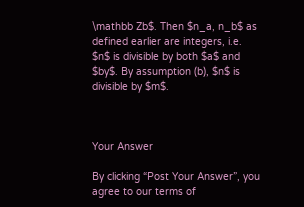\mathbb Zb$. Then $n_a, n_b$ as defined earlier are integers, i.e. $n$ is divisible by both $a$ and $by$. By assumption (b), $n$ is divisible by $m$.



Your Answer

By clicking “Post Your Answer”, you agree to our terms of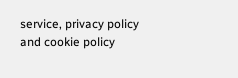service, privacy policy and cookie policy